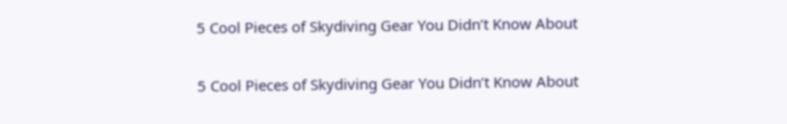5 Cool Pieces of Skydiving Gear You Didn’t Know About

5 Cool Pieces of Skydiving Gear You Didn’t Know About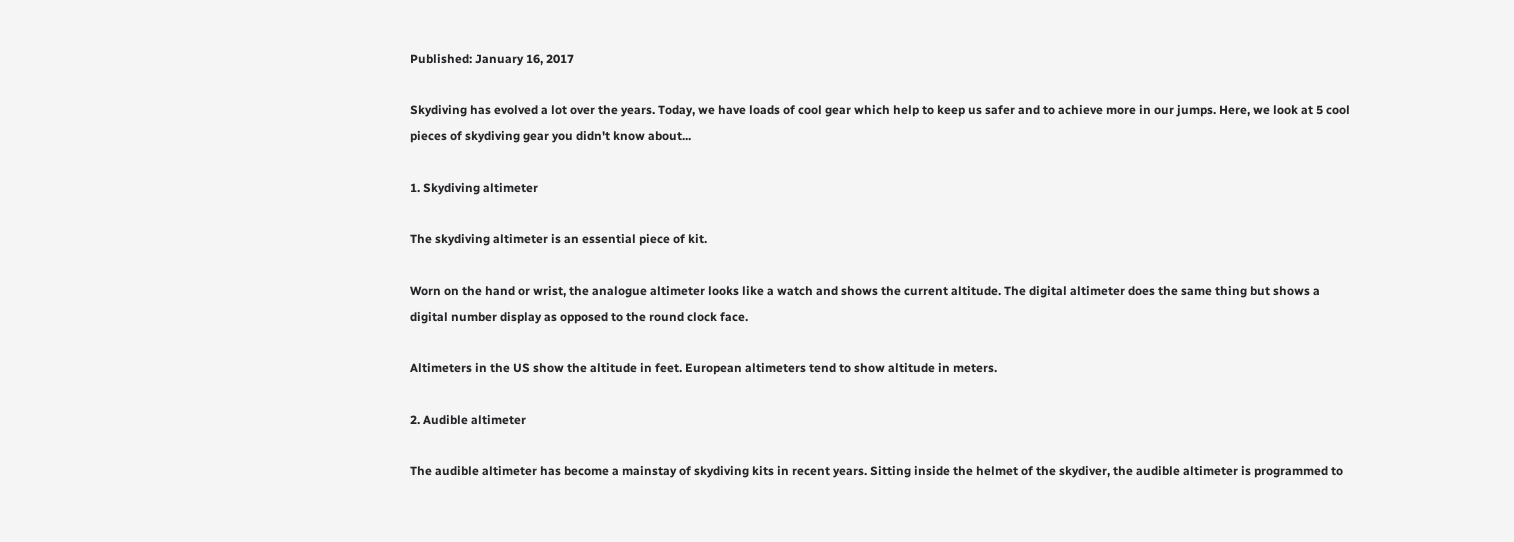Published: January 16, 2017

Skydiving has evolved a lot over the years. Today, we have loads of cool gear which help to keep us safer and to achieve more in our jumps. Here, we look at 5 cool pieces of skydiving gear you didn't know about...

1. Skydiving altimeter

The skydiving altimeter is an essential piece of kit.

Worn on the hand or wrist, the analogue altimeter looks like a watch and shows the current altitude. The digital altimeter does the same thing but shows a digital number display as opposed to the round clock face.

Altimeters in the US show the altitude in feet. European altimeters tend to show altitude in meters.

2. Audible altimeter

The audible altimeter has become a mainstay of skydiving kits in recent years. Sitting inside the helmet of the skydiver, the audible altimeter is programmed to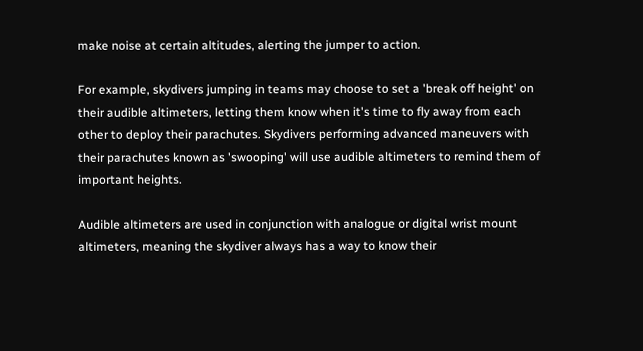make noise at certain altitudes, alerting the jumper to action.

For example, skydivers jumping in teams may choose to set a 'break off height' on their audible altimeters, letting them know when it's time to fly away from each other to deploy their parachutes. Skydivers performing advanced maneuvers with their parachutes known as 'swooping' will use audible altimeters to remind them of important heights.

Audible altimeters are used in conjunction with analogue or digital wrist mount altimeters, meaning the skydiver always has a way to know their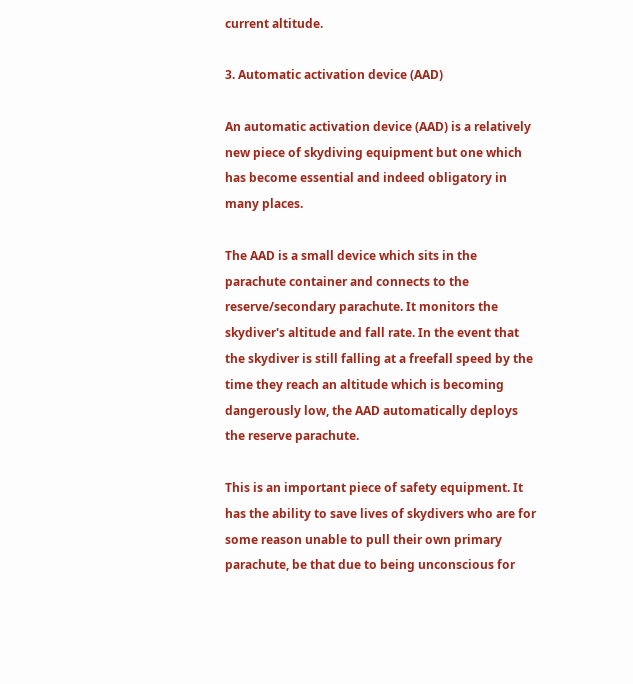current altitude.

3. Automatic activation device (AAD)

An automatic activation device (AAD) is a relatively new piece of skydiving equipment but one which has become essential and indeed obligatory in many places.

The AAD is a small device which sits in the parachute container and connects to the reserve/secondary parachute. It monitors the skydiver's altitude and fall rate. In the event that the skydiver is still falling at a freefall speed by the time they reach an altitude which is becoming dangerously low, the AAD automatically deploys the reserve parachute.

This is an important piece of safety equipment. It has the ability to save lives of skydivers who are for some reason unable to pull their own primary parachute, be that due to being unconscious for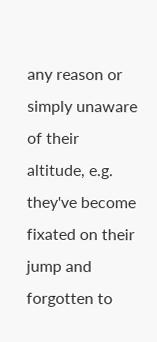any reason or simply unaware of their altitude, e.g. they've become fixated on their jump and forgotten to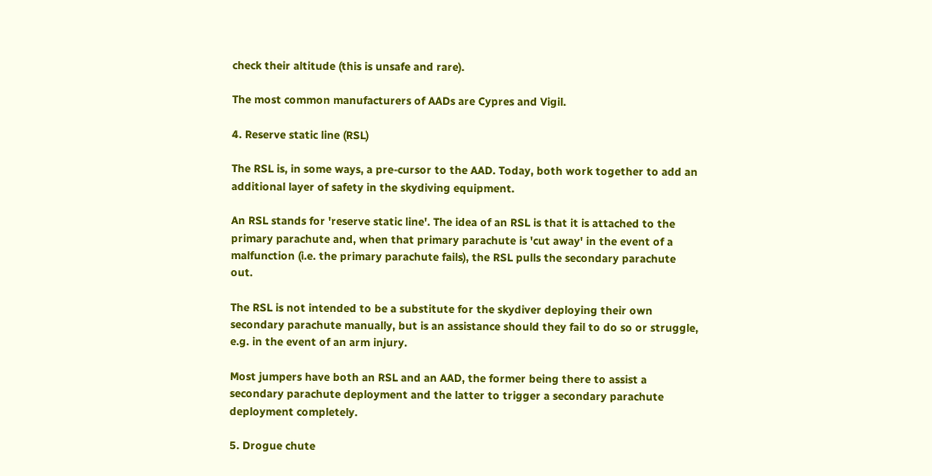check their altitude (this is unsafe and rare).

The most common manufacturers of AADs are Cypres and Vigil.

4. Reserve static line (RSL)

The RSL is, in some ways, a pre-cursor to the AAD. Today, both work together to add an additional layer of safety in the skydiving equipment.

An RSL stands for 'reserve static line'. The idea of an RSL is that it is attached to the primary parachute and, when that primary parachute is 'cut away' in the event of a malfunction (i.e. the primary parachute fails), the RSL pulls the secondary parachute out.

The RSL is not intended to be a substitute for the skydiver deploying their own secondary parachute manually, but is an assistance should they fail to do so or struggle, e.g. in the event of an arm injury.

Most jumpers have both an RSL and an AAD, the former being there to assist a secondary parachute deployment and the latter to trigger a secondary parachute deployment completely.

5. Drogue chute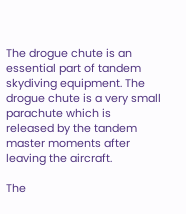The drogue chute is an essential part of tandem skydiving equipment. The drogue chute is a very small parachute which is released by the tandem master moments after leaving the aircraft.

The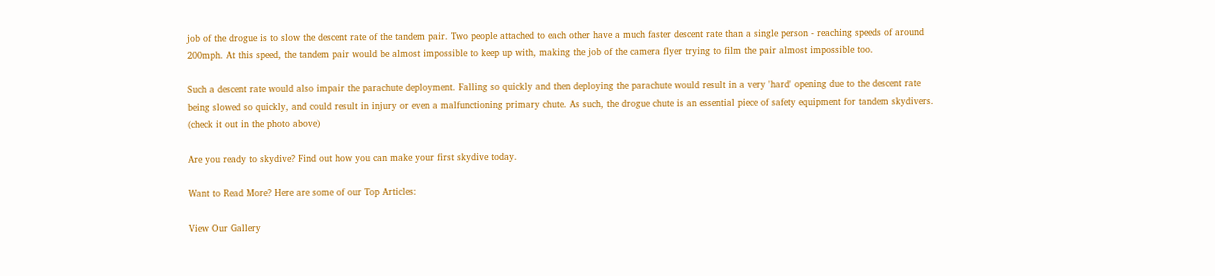job of the drogue is to slow the descent rate of the tandem pair. Two people attached to each other have a much faster descent rate than a single person - reaching speeds of around 200mph. At this speed, the tandem pair would be almost impossible to keep up with, making the job of the camera flyer trying to film the pair almost impossible too.

Such a descent rate would also impair the parachute deployment. Falling so quickly and then deploying the parachute would result in a very 'hard' opening due to the descent rate being slowed so quickly, and could result in injury or even a malfunctioning primary chute. As such, the drogue chute is an essential piece of safety equipment for tandem skydivers. (check it out in the photo above)

Are you ready to skydive? Find out how you can make your first skydive today.

Want to Read More? Here are some of our Top Articles:

View Our Gallery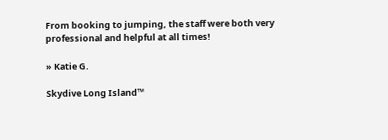From booking to jumping, the staff were both very professional and helpful at all times!

» Katie G.

Skydive Long Island™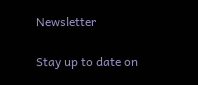Newsletter

Stay up to date on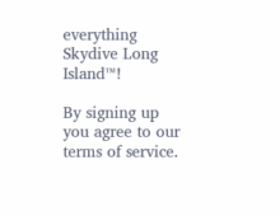everything Skydive Long Island™!

By signing up you agree to our terms of service.